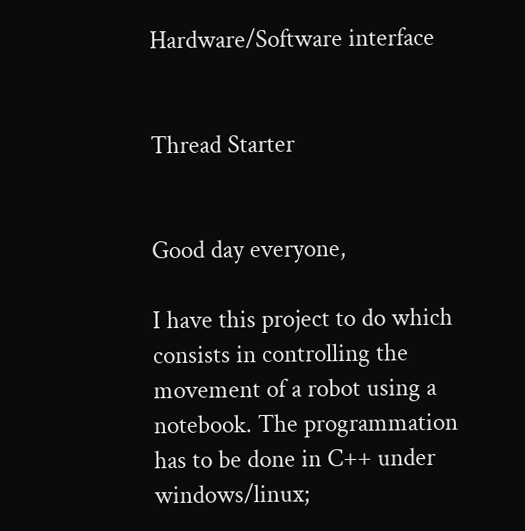Hardware/Software interface


Thread Starter


Good day everyone,

I have this project to do which consists in controlling the movement of a robot using a notebook. The programmation has to be done in C++ under windows/linux;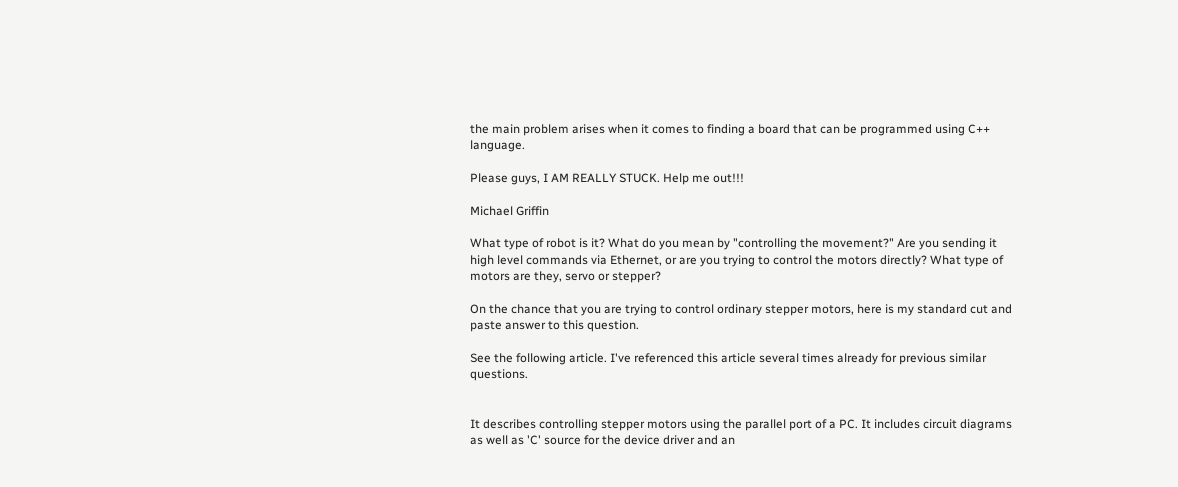the main problem arises when it comes to finding a board that can be programmed using C++ language.

Please guys, I AM REALLY STUCK. Help me out!!!

Michael Griffin

What type of robot is it? What do you mean by "controlling the movement?" Are you sending it high level commands via Ethernet, or are you trying to control the motors directly? What type of motors are they, servo or stepper?

On the chance that you are trying to control ordinary stepper motors, here is my standard cut and paste answer to this question.

See the following article. I've referenced this article several times already for previous similar questions.


It describes controlling stepper motors using the parallel port of a PC. It includes circuit diagrams as well as 'C' source for the device driver and an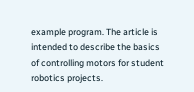example program. The article is intended to describe the basics of controlling motors for student robotics projects.